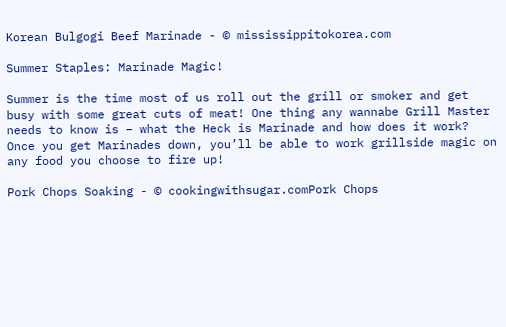Korean Bulgogi Beef Marinade - © mississippitokorea.com

Summer Staples: Marinade Magic!

Summer is the time most of us roll out the grill or smoker and get busy with some great cuts of meat! One thing any wannabe Grill Master needs to know is – what the Heck is Marinade and how does it work? Once you get Marinades down, you’ll be able to work grillside magic on any food you choose to fire up!

Pork Chops Soaking - © cookingwithsugar.comPork Chops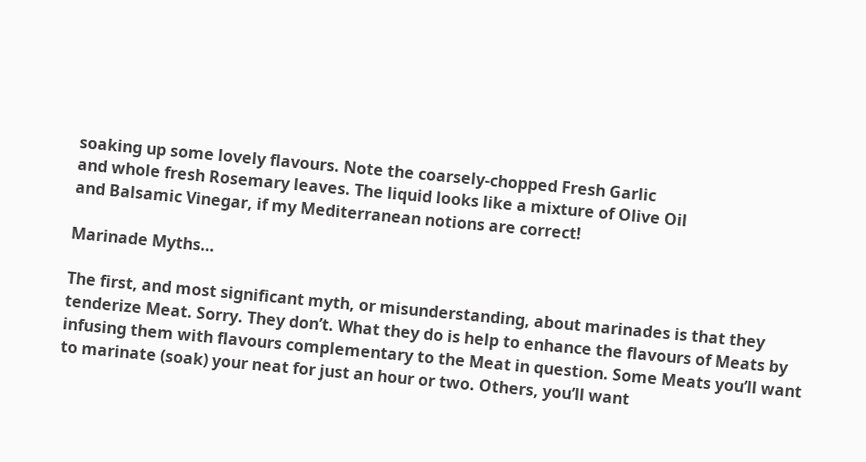soaking up some lovely flavours. Note the coarsely-chopped Fresh Garlic
and whole fresh Rosemary leaves. The liquid looks like a mixture of Olive Oil
and Balsamic Vinegar, if my Mediterranean notions are correct!

Marinade Myths…

The first, and most significant myth, or misunderstanding, about marinades is that they tenderize Meat. Sorry. They don’t. What they do is help to enhance the flavours of Meats by infusing them with flavours complementary to the Meat in question. Some Meats you’ll want to marinate (soak) your neat for just an hour or two. Others, you’ll want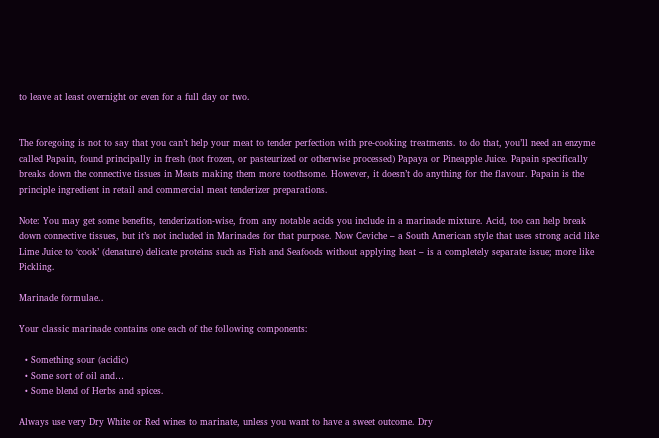to leave at least overnight or even for a full day or two.


The foregoing is not to say that you can’t help your meat to tender perfection with pre-cooking treatments. to do that, you’ll need an enzyme called Papain, found principally in fresh (not frozen, or pasteurized or otherwise processed) Papaya or Pineapple Juice. Papain specifically breaks down the connective tissues in Meats making them more toothsome. However, it doesn’t do anything for the flavour. Papain is the principle ingredient in retail and commercial meat tenderizer preparations.

Note: You may get some benefits, tenderization-wise, from any notable acids you include in a marinade mixture. Acid, too can help break down connective tissues, but it’s not included in Marinades for that purpose. Now Ceviche – a South American style that uses strong acid like Lime Juice to ‘cook’ (denature) delicate proteins such as Fish and Seafoods without applying heat – is a completely separate issue; more like Pickling.

Marinade formulae..

Your classic marinade contains one each of the following components:

  • Something sour (acidic)
  • Some sort of oil and…
  • Some blend of Herbs and spices.

Always use very Dry White or Red wines to marinate, unless you want to have a sweet outcome. Dry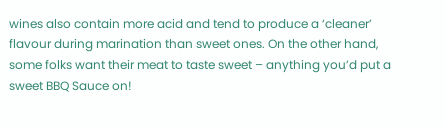wines also contain more acid and tend to produce a ‘cleaner’ flavour during marination than sweet ones. On the other hand, some folks want their meat to taste sweet – anything you’d put a sweet BBQ Sauce on!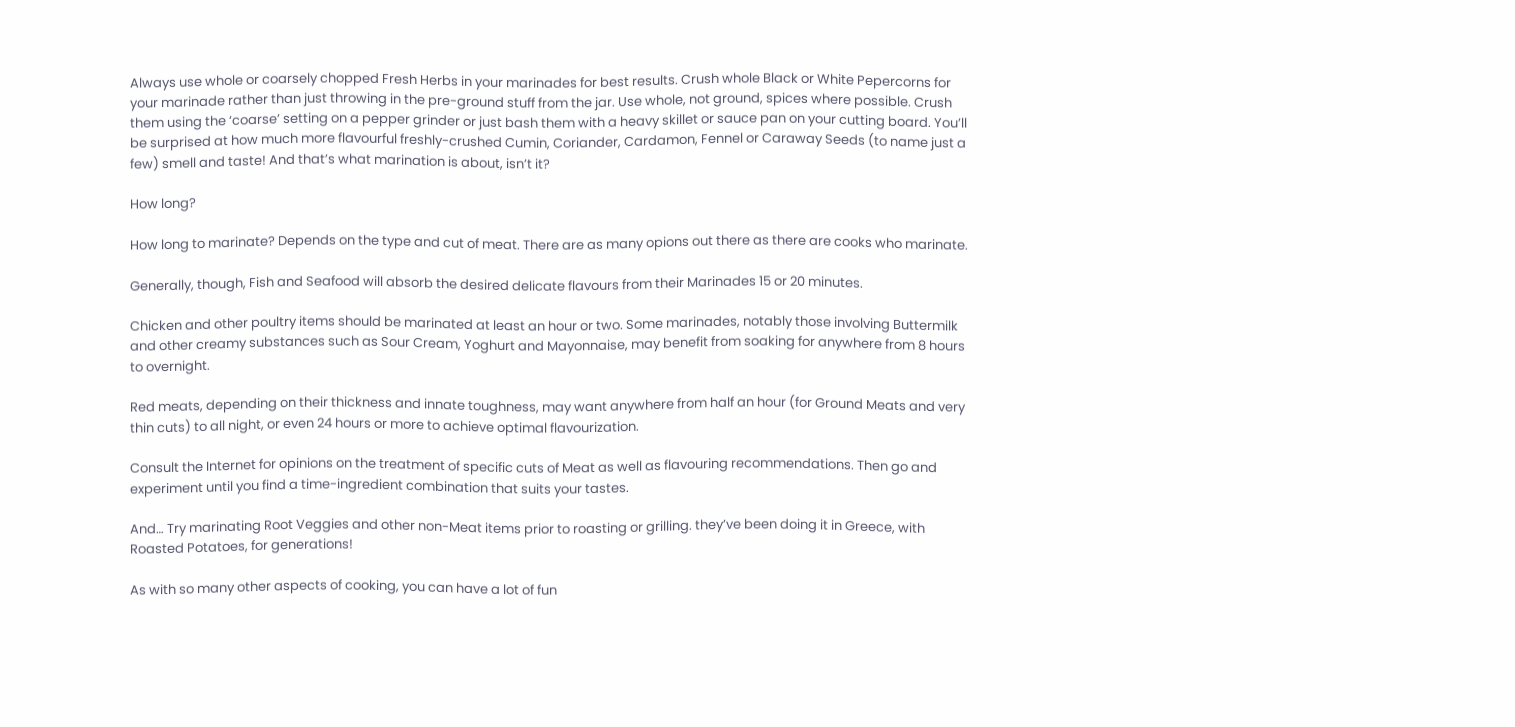Always use whole or coarsely chopped Fresh Herbs in your marinades for best results. Crush whole Black or White Pepercorns for your marinade rather than just throwing in the pre-ground stuff from the jar. Use whole, not ground, spices where possible. Crush them using the ‘coarse’ setting on a pepper grinder or just bash them with a heavy skillet or sauce pan on your cutting board. You’ll be surprised at how much more flavourful freshly-crushed Cumin, Coriander, Cardamon, Fennel or Caraway Seeds (to name just a few) smell and taste! And that’s what marination is about, isn’t it?

How long?

How long to marinate? Depends on the type and cut of meat. There are as many opions out there as there are cooks who marinate.

Generally, though, Fish and Seafood will absorb the desired delicate flavours from their Marinades 15 or 20 minutes.

Chicken and other poultry items should be marinated at least an hour or two. Some marinades, notably those involving Buttermilk and other creamy substances such as Sour Cream, Yoghurt and Mayonnaise, may benefit from soaking for anywhere from 8 hours to overnight.

Red meats, depending on their thickness and innate toughness, may want anywhere from half an hour (for Ground Meats and very thin cuts) to all night, or even 24 hours or more to achieve optimal flavourization.

Consult the Internet for opinions on the treatment of specific cuts of Meat as well as flavouring recommendations. Then go and experiment until you find a time-ingredient combination that suits your tastes.

And… Try marinating Root Veggies and other non-Meat items prior to roasting or grilling. they’ve been doing it in Greece, with Roasted Potatoes, for generations!

As with so many other aspects of cooking, you can have a lot of fun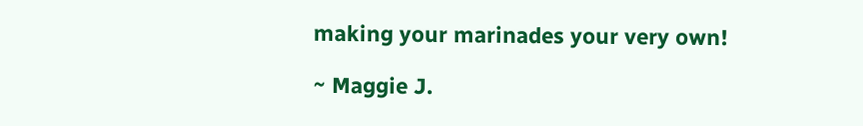making your marinades your very own!

~ Maggie J.